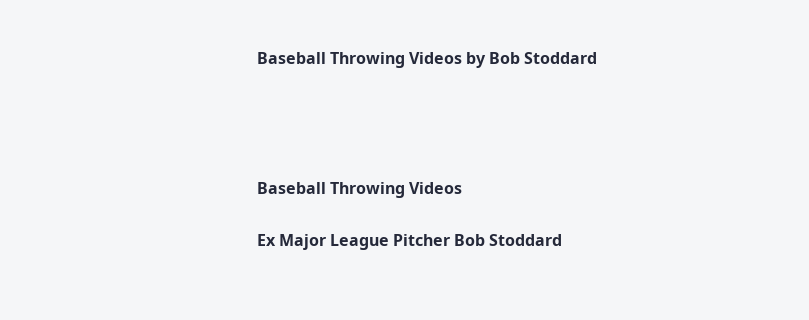Baseball Throwing Videos by Bob Stoddard




Baseball Throwing Videos

Ex Major League Pitcher Bob Stoddard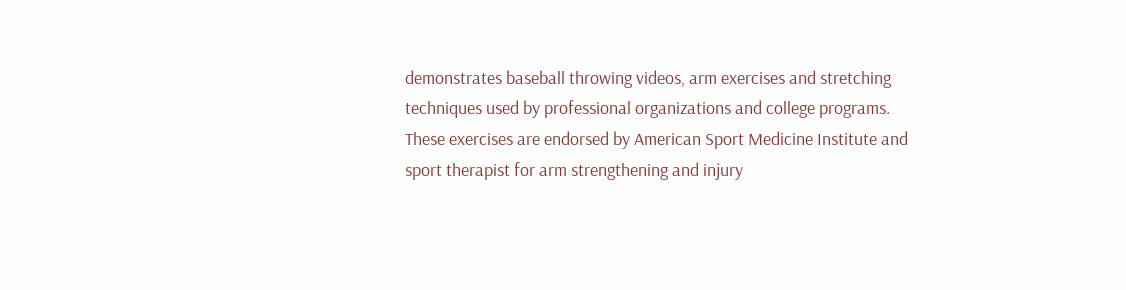demonstrates baseball throwing videos, arm exercises and stretching techniques used by professional organizations and college programs. These exercises are endorsed by American Sport Medicine Institute and sport therapist for arm strengthening and injury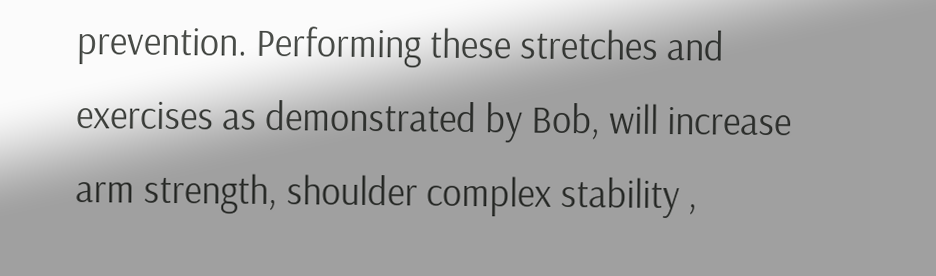prevention. Performing these stretches and exercises as demonstrated by Bob, will increase arm strength, shoulder complex stability ,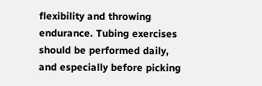flexibility and throwing endurance. Tubing exercises should be performed daily, and especially before picking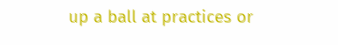up a ball at practices or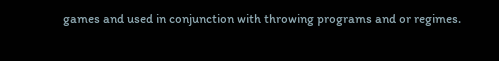games and used in conjunction with throwing programs and or regimes.